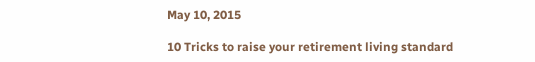May 10, 2015

10 Tricks to raise your retirement living standard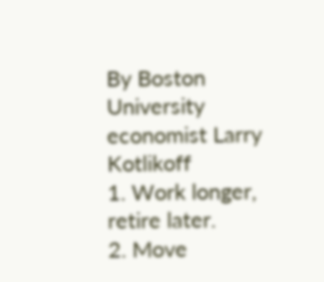By Boston University economist Larry Kotlikoff
1. Work longer, retire later.
2. Move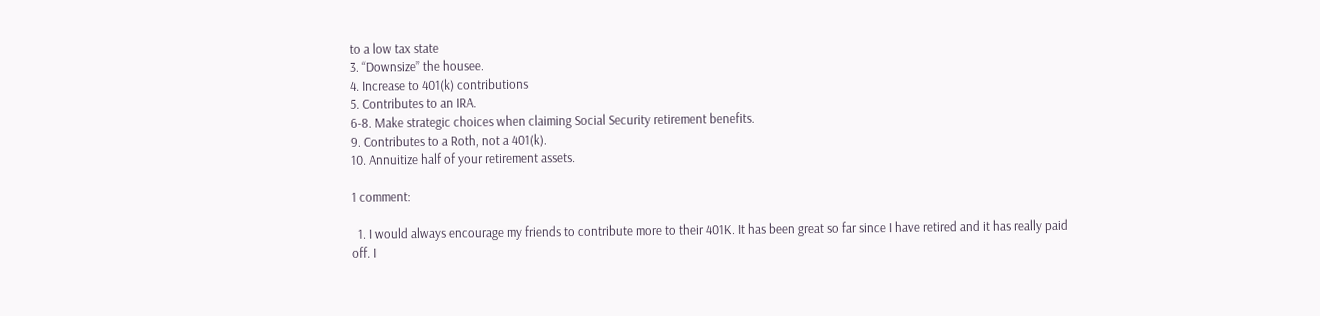to a low tax state
3. “Downsize” the housee.
4. Increase to 401(k) contributions
5. Contributes to an IRA.
6-8. Make strategic choices when claiming Social Security retirement benefits.
9. Contributes to a Roth, not a 401(k).
10. Annuitize half of your retirement assets.

1 comment:

  1. I would always encourage my friends to contribute more to their 401K. It has been great so far since I have retired and it has really paid off. I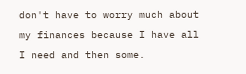don't have to worry much about my finances because I have all I need and then some.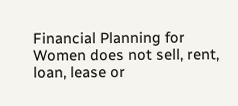Financial Planning for Women does not sell, rent, loan, lease or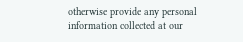otherwise provide any personal information collected at our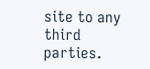site to any third parties.